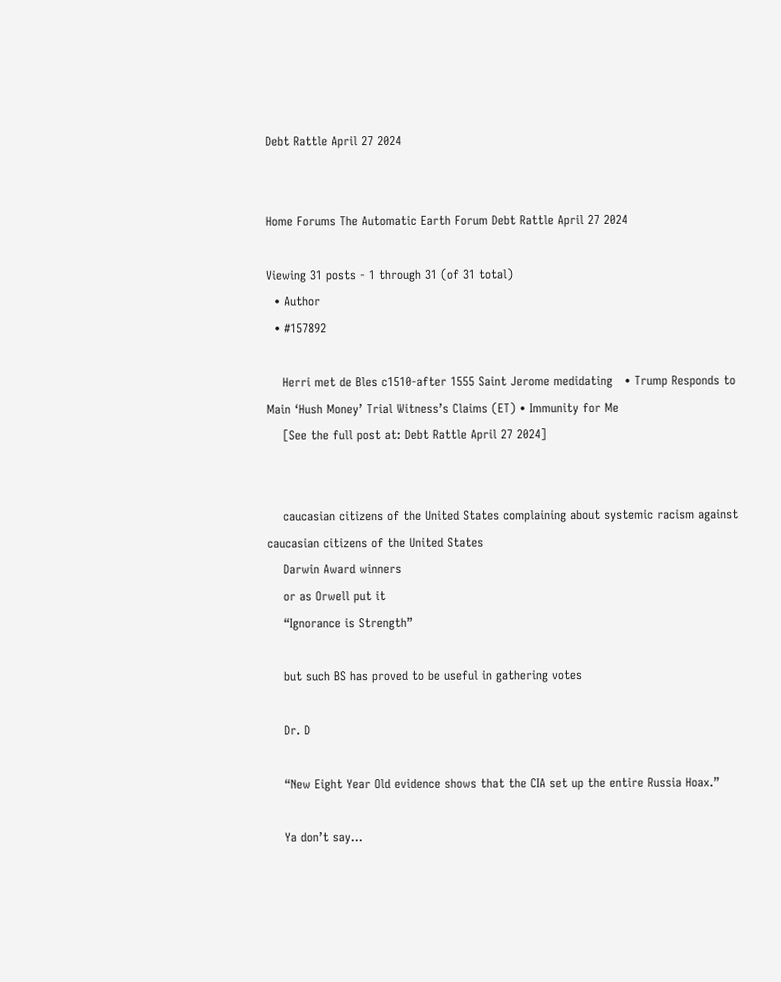Debt Rattle April 27 2024


Home Forums The Automatic Earth Forum Debt Rattle April 27 2024

Viewing 31 posts - 1 through 31 (of 31 total)
  • Author
  • #157892

    Herri met de Bles c1510-after 1555 Saint Jerome medidating   • Trump Responds to Main ‘Hush Money’ Trial Witness’s Claims (ET) • Immunity for Me
    [See the full post at: Debt Rattle April 27 2024]


    caucasian citizens of the United States complaining about systemic racism against caucasian citizens of the United States
    Darwin Award winners
    or as Orwell put it
    “Ignorance is Strength”

    but such BS has proved to be useful in gathering votes

    Dr. D

    “New Eight Year Old evidence shows that the CIA set up the entire Russia Hoax.”

    Ya don’t say…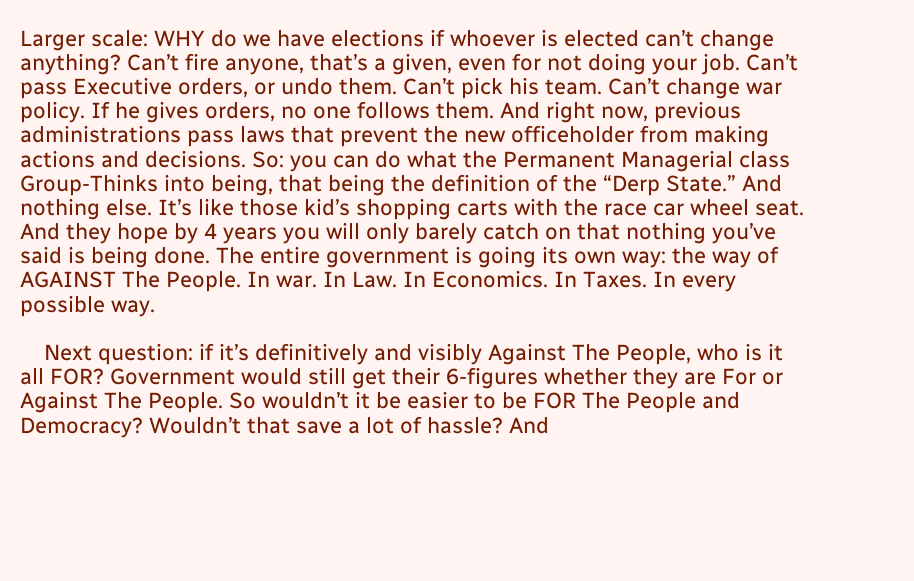Larger scale: WHY do we have elections if whoever is elected can’t change anything? Can’t fire anyone, that’s a given, even for not doing your job. Can’t pass Executive orders, or undo them. Can’t pick his team. Can’t change war policy. If he gives orders, no one follows them. And right now, previous administrations pass laws that prevent the new officeholder from making actions and decisions. So: you can do what the Permanent Managerial class Group-Thinks into being, that being the definition of the “Derp State.” And nothing else. It’s like those kid’s shopping carts with the race car wheel seat. And they hope by 4 years you will only barely catch on that nothing you’ve said is being done. The entire government is going its own way: the way of AGAINST The People. In war. In Law. In Economics. In Taxes. In every possible way.

    Next question: if it’s definitively and visibly Against The People, who is it all FOR? Government would still get their 6-figures whether they are For or Against The People. So wouldn’t it be easier to be FOR The People and Democracy? Wouldn’t that save a lot of hassle? And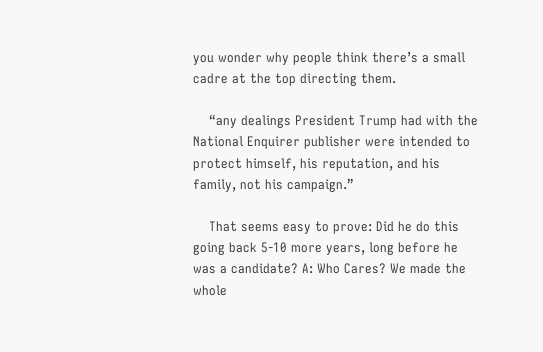you wonder why people think there’s a small cadre at the top directing them.

    “any dealings President Trump had with the National Enquirer publisher were intended to protect himself, his reputation, and his family, not his campaign.”

    That seems easy to prove: Did he do this going back 5-10 more years, long before he was a candidate? A: Who Cares? We made the whole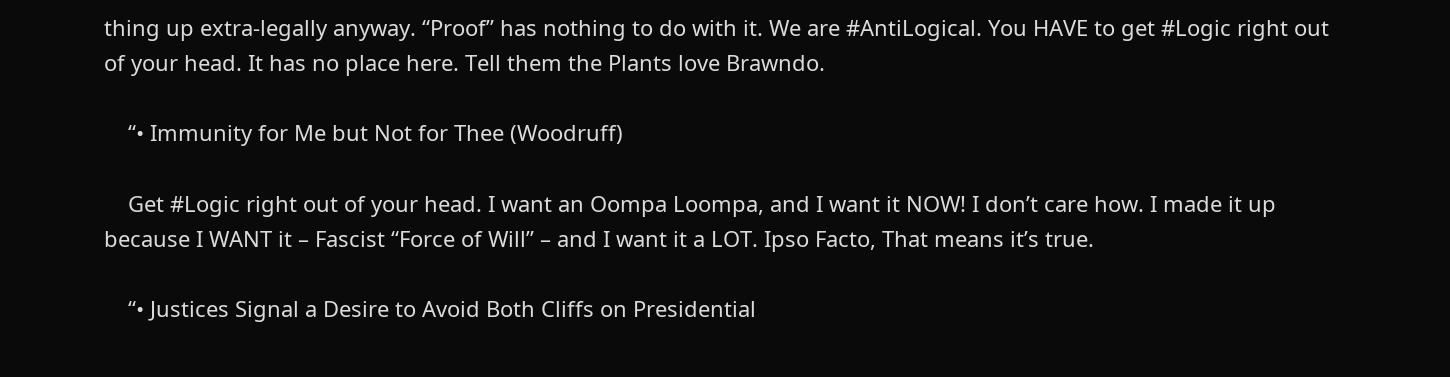thing up extra-legally anyway. “Proof” has nothing to do with it. We are #AntiLogical. You HAVE to get #Logic right out of your head. It has no place here. Tell them the Plants love Brawndo.

    “• Immunity for Me but Not for Thee (Woodruff)

    Get #Logic right out of your head. I want an Oompa Loompa, and I want it NOW! I don’t care how. I made it up because I WANT it – Fascist “Force of Will” – and I want it a LOT. Ipso Facto, That means it’s true.

    “• Justices Signal a Desire to Avoid Both Cliffs on Presidential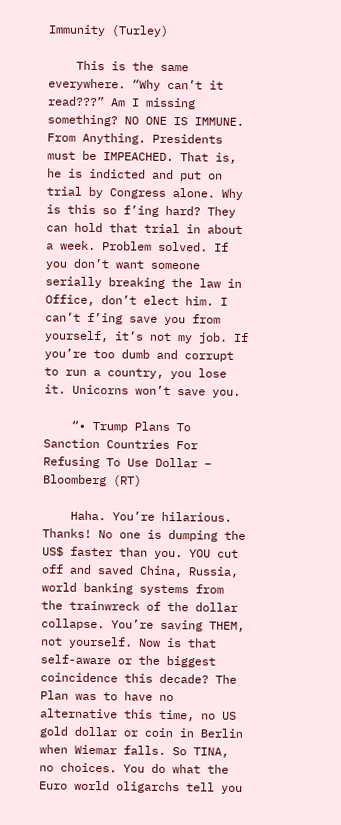Immunity (Turley)

    This is the same everywhere. “Why can’t it read???” Am I missing something? NO ONE IS IMMUNE. From Anything. Presidents must be IMPEACHED. That is, he is indicted and put on trial by Congress alone. Why is this so f’ing hard? They can hold that trial in about a week. Problem solved. If you don’t want someone serially breaking the law in Office, don’t elect him. I can’t f’ing save you from yourself, it’s not my job. If you’re too dumb and corrupt to run a country, you lose it. Unicorns won’t save you.

    “• Trump Plans To Sanction Countries For Refusing To Use Dollar – Bloomberg (RT)

    Haha. You’re hilarious. Thanks! No one is dumping the US$ faster than you. YOU cut off and saved China, Russia, world banking systems from the trainwreck of the dollar collapse. You’re saving THEM, not yourself. Now is that self-aware or the biggest coincidence this decade? The Plan was to have no alternative this time, no US gold dollar or coin in Berlin when Wiemar falls. So TINA, no choices. You do what the Euro world oligarchs tell you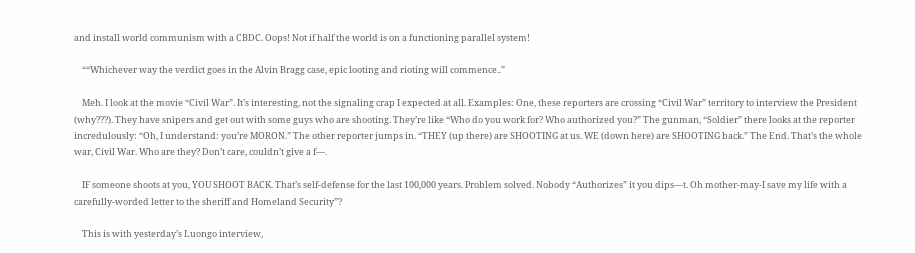and install world communism with a CBDC. Oops! Not if half the world is on a functioning parallel system!

    ““Whichever way the verdict goes in the Alvin Bragg case, epic looting and rioting will commence..”

    Meh. I look at the movie “Civil War”. It’s interesting, not the signaling crap I expected at all. Examples: One, these reporters are crossing “Civil War” territory to interview the President (why???). They have snipers and get out with some guys who are shooting. They’re like “Who do you work for? Who authorized you?” The gunman, “Soldier” there looks at the reporter incredulously: “Oh, I understand: you’re MORON.” The other reporter jumps in. “THEY (up there) are SHOOTING at us. WE (down here) are SHOOTING back.” The End. That’s the whole war, Civil War. Who are they? Don’t care, couldn’t give a f—.

    IF someone shoots at you, YOU SHOOT BACK. That’s self-defense for the last 100,000 years. Problem solved. Nobody “Authorizes” it you dips—t. Oh mother-may-I save my life with a carefully-worded letter to the sheriff and Homeland Security”?

    This is with yesterday’s Luongo interview,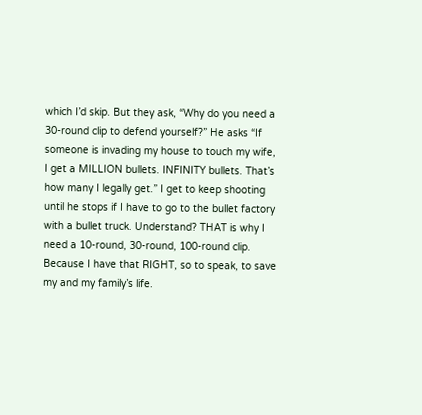which I’d skip. But they ask, “Why do you need a 30-round clip to defend yourself?” He asks “If someone is invading my house to touch my wife, I get a MILLION bullets. INFINITY bullets. That’s how many I legally get.” I get to keep shooting until he stops if I have to go to the bullet factory with a bullet truck. Understand? THAT is why I need a 10-round, 30-round, 100-round clip. Because I have that RIGHT, so to speak, to save my and my family’s life.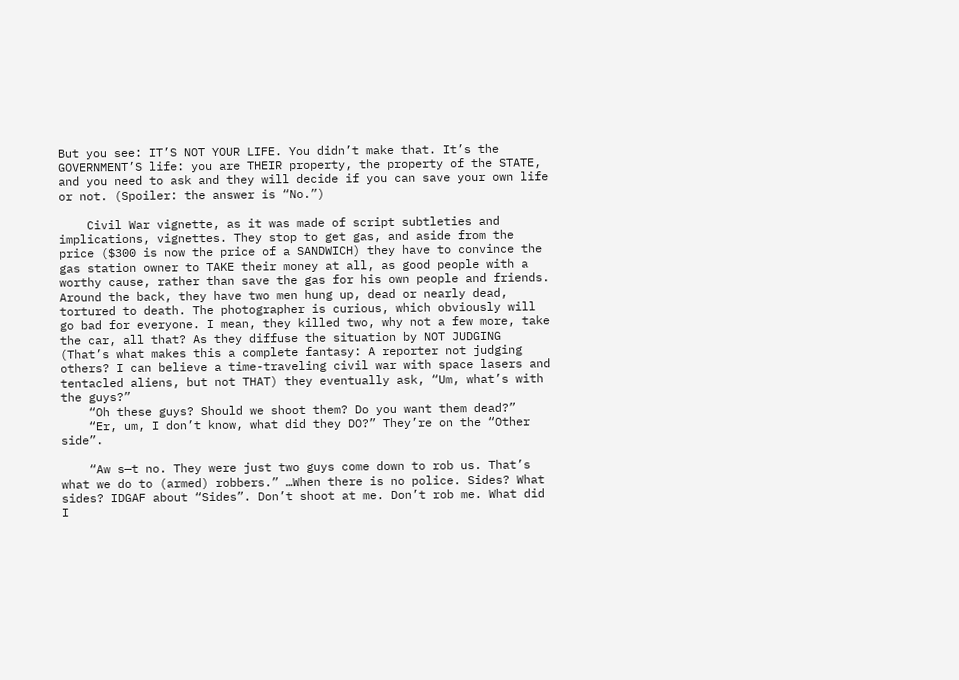But you see: IT’S NOT YOUR LIFE. You didn’t make that. It’s the GOVERNMENT’S life: you are THEIR property, the property of the STATE, and you need to ask and they will decide if you can save your own life or not. (Spoiler: the answer is “No.”)

    Civil War vignette, as it was made of script subtleties and implications, vignettes. They stop to get gas, and aside from the price ($300 is now the price of a SANDWICH) they have to convince the gas station owner to TAKE their money at all, as good people with a worthy cause, rather than save the gas for his own people and friends. Around the back, they have two men hung up, dead or nearly dead, tortured to death. The photographer is curious, which obviously will go bad for everyone. I mean, they killed two, why not a few more, take the car, all that? As they diffuse the situation by NOT JUDGING (That’s what makes this a complete fantasy: A reporter not judging others? I can believe a time-traveling civil war with space lasers and tentacled aliens, but not THAT) they eventually ask, “Um, what’s with the guys?”
    “Oh these guys? Should we shoot them? Do you want them dead?”
    “Er, um, I don’t know, what did they DO?” They’re on the “Other side”.

    “Aw s—t no. They were just two guys come down to rob us. That’s what we do to (armed) robbers.” …When there is no police. Sides? What sides? IDGAF about “Sides”. Don’t shoot at me. Don’t rob me. What did I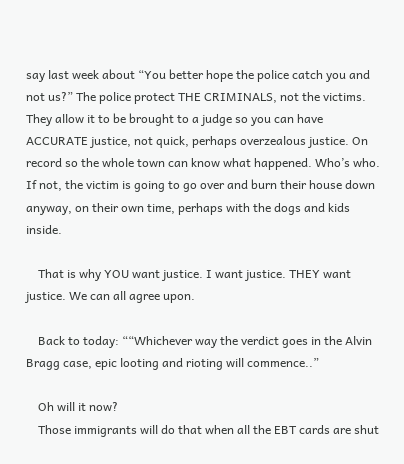say last week about “You better hope the police catch you and not us?” The police protect THE CRIMINALS, not the victims. They allow it to be brought to a judge so you can have ACCURATE justice, not quick, perhaps overzealous justice. On record so the whole town can know what happened. Who’s who. If not, the victim is going to go over and burn their house down anyway, on their own time, perhaps with the dogs and kids inside.

    That is why YOU want justice. I want justice. THEY want justice. We can all agree upon.

    Back to today: ““Whichever way the verdict goes in the Alvin Bragg case, epic looting and rioting will commence..”

    Oh will it now?
    Those immigrants will do that when all the EBT cards are shut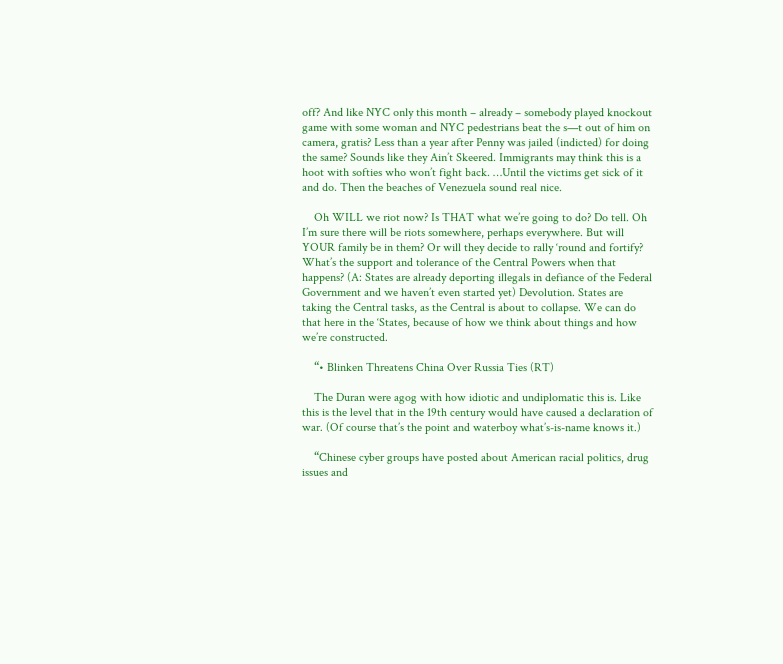off? And like NYC only this month – already – somebody played knockout game with some woman and NYC pedestrians beat the s—t out of him on camera, gratis? Less than a year after Penny was jailed (indicted) for doing the same? Sounds like they Ain’t Skeered. Immigrants may think this is a hoot with softies who won’t fight back. …Until the victims get sick of it and do. Then the beaches of Venezuela sound real nice.

    Oh WILL we riot now? Is THAT what we’re going to do? Do tell. Oh I’m sure there will be riots somewhere, perhaps everywhere. But will YOUR family be in them? Or will they decide to rally ‘round and fortify? What’s the support and tolerance of the Central Powers when that happens? (A: States are already deporting illegals in defiance of the Federal Government and we haven’t even started yet) Devolution. States are taking the Central tasks, as the Central is about to collapse. We can do that here in the ‘States, because of how we think about things and how we’re constructed.

    “• Blinken Threatens China Over Russia Ties (RT)

    The Duran were agog with how idiotic and undiplomatic this is. Like this is the level that in the 19th century would have caused a declaration of war. (Of course that’s the point and waterboy what’s-is-name knows it.)

    “Chinese cyber groups have posted about American racial politics, drug issues and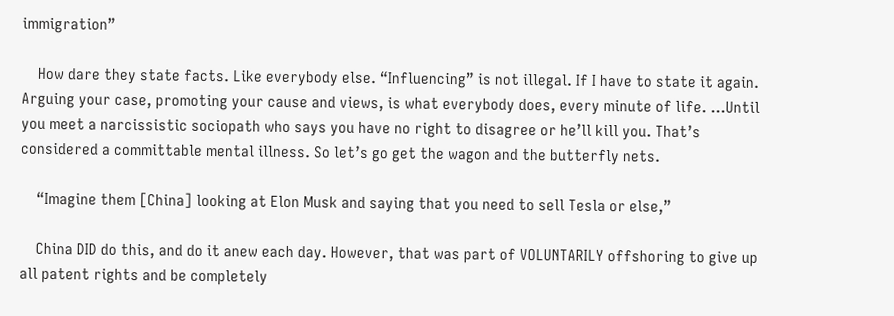immigration”

    How dare they state facts. Like everybody else. “Influencing” is not illegal. If I have to state it again. Arguing your case, promoting your cause and views, is what everybody does, every minute of life. …Until you meet a narcissistic sociopath who says you have no right to disagree or he’ll kill you. That’s considered a committable mental illness. So let’s go get the wagon and the butterfly nets.

    “Imagine them [China] looking at Elon Musk and saying that you need to sell Tesla or else,”

    China DID do this, and do it anew each day. However, that was part of VOLUNTARILY offshoring to give up all patent rights and be completely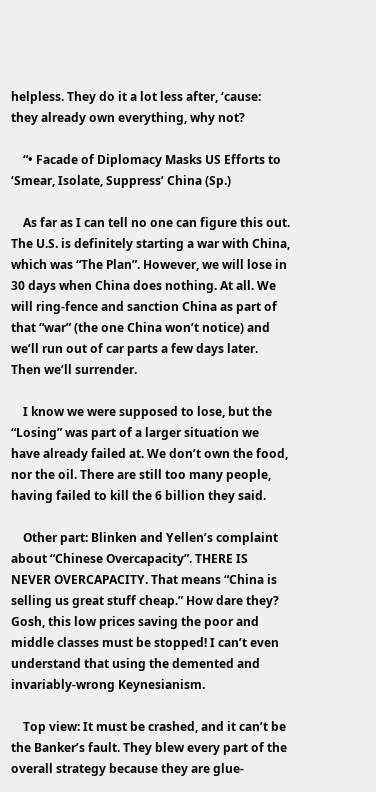helpless. They do it a lot less after, ‘cause: they already own everything, why not?

    “• Facade of Diplomacy Masks US Efforts to ‘Smear, Isolate, Suppress’ China (Sp.)

    As far as I can tell no one can figure this out. The U.S. is definitely starting a war with China, which was “The Plan”. However, we will lose in 30 days when China does nothing. At all. We will ring-fence and sanction China as part of that “war” (the one China won’t notice) and we’ll run out of car parts a few days later. Then we’ll surrender.

    I know we were supposed to lose, but the “Losing” was part of a larger situation we have already failed at. We don’t own the food, nor the oil. There are still too many people, having failed to kill the 6 billion they said.

    Other part: Blinken and Yellen’s complaint about “Chinese Overcapacity”. THERE IS NEVER OVERCAPACITY. That means “China is selling us great stuff cheap.” How dare they? Gosh, this low prices saving the poor and middle classes must be stopped! I can’t even understand that using the demented and invariably-wrong Keynesianism.

    Top view: It must be crashed, and it can’t be the Banker’s fault. They blew every part of the overall strategy because they are glue-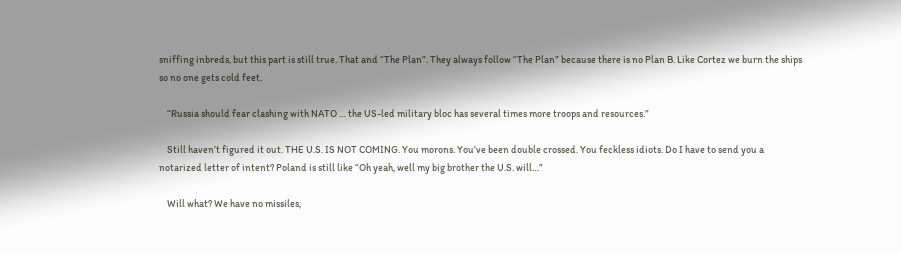sniffing inbreds, but this part is still true. That and “The Plan”. They always follow “The Plan” because there is no Plan B. Like Cortez we burn the ships so no one gets cold feet.

    “Russia should fear clashing with NATO … the US-led military bloc has several times more troops and resources.”

    Still haven’t figured it out. THE U.S. IS NOT COMING. You morons. You’ve been double crossed. You feckless idiots. Do I have to send you a notarized letter of intent? Poland is still like “Oh yeah, well my big brother the U.S. will…”

    Will what? We have no missiles,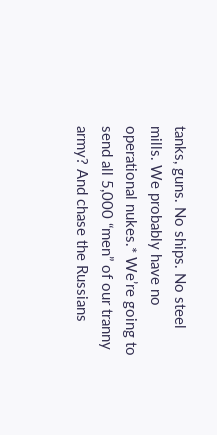tanks, guns. No ships. No steel mills. We probably have no operational nukes.* We’re going to send all 5,000 “men” of our tranny army? And chase the Russians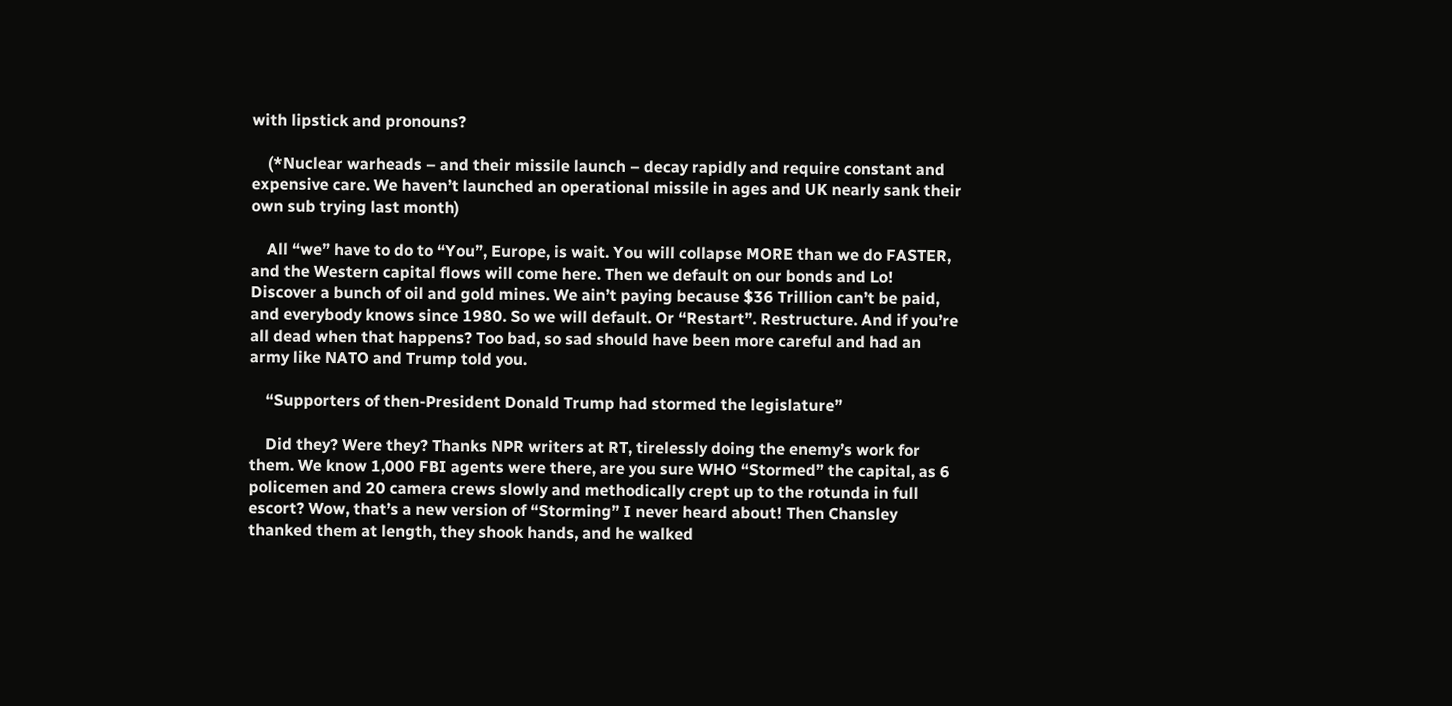with lipstick and pronouns?

    (*Nuclear warheads – and their missile launch – decay rapidly and require constant and expensive care. We haven’t launched an operational missile in ages and UK nearly sank their own sub trying last month)

    All “we” have to do to “You”, Europe, is wait. You will collapse MORE than we do FASTER, and the Western capital flows will come here. Then we default on our bonds and Lo! Discover a bunch of oil and gold mines. We ain’t paying because $36 Trillion can’t be paid, and everybody knows since 1980. So we will default. Or “Restart”. Restructure. And if you’re all dead when that happens? Too bad, so sad should have been more careful and had an army like NATO and Trump told you.

    “Supporters of then-President Donald Trump had stormed the legislature”

    Did they? Were they? Thanks NPR writers at RT, tirelessly doing the enemy’s work for them. We know 1,000 FBI agents were there, are you sure WHO “Stormed” the capital, as 6 policemen and 20 camera crews slowly and methodically crept up to the rotunda in full escort? Wow, that’s a new version of “Storming” I never heard about! Then Chansley thanked them at length, they shook hands, and he walked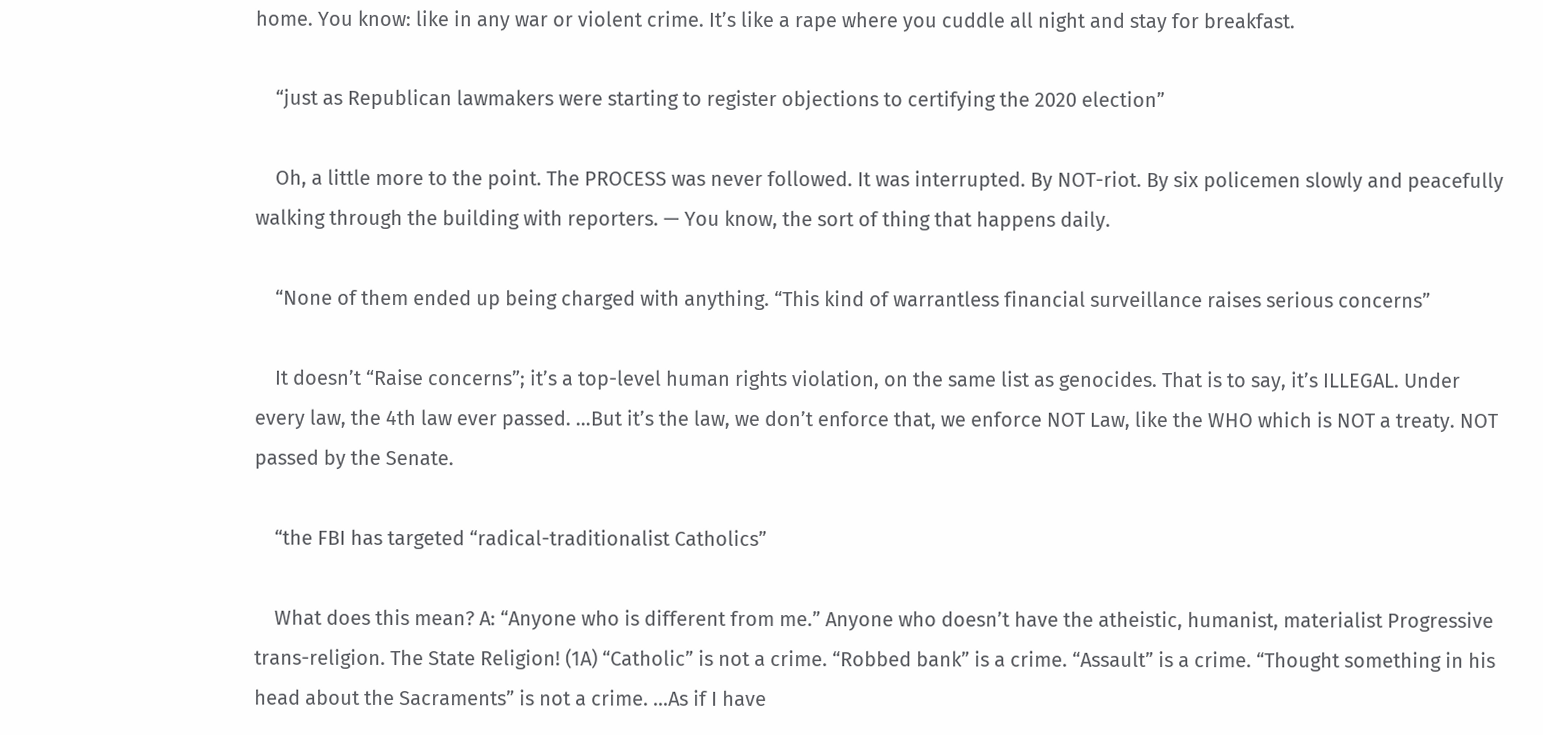home. You know: like in any war or violent crime. It’s like a rape where you cuddle all night and stay for breakfast.

    “just as Republican lawmakers were starting to register objections to certifying the 2020 election”

    Oh, a little more to the point. The PROCESS was never followed. It was interrupted. By NOT-riot. By six policemen slowly and peacefully walking through the building with reporters. — You know, the sort of thing that happens daily.

    “None of them ended up being charged with anything. “This kind of warrantless financial surveillance raises serious concerns”

    It doesn’t “Raise concerns”; it’s a top-level human rights violation, on the same list as genocides. That is to say, it’s ILLEGAL. Under every law, the 4th law ever passed. …But it’s the law, we don’t enforce that, we enforce NOT Law, like the WHO which is NOT a treaty. NOT passed by the Senate.

    “the FBI has targeted “radical-traditionalist Catholics”

    What does this mean? A: “Anyone who is different from me.” Anyone who doesn’t have the atheistic, humanist, materialist Progressive trans-religion. The State Religion! (1A) “Catholic” is not a crime. “Robbed bank” is a crime. “Assault” is a crime. “Thought something in his head about the Sacraments” is not a crime. …As if I have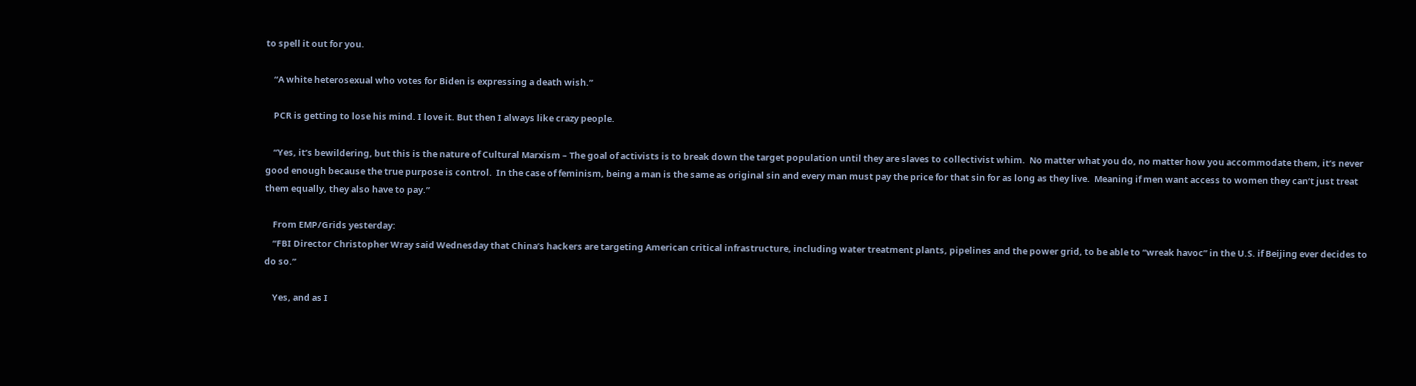to spell it out for you.

    “A white heterosexual who votes for Biden is expressing a death wish.”

    PCR is getting to lose his mind. I love it. But then I always like crazy people.

    “Yes, it’s bewildering, but this is the nature of Cultural Marxism – The goal of activists is to break down the target population until they are slaves to collectivist whim.  No matter what you do, no matter how you accommodate them, it’s never good enough because the true purpose is control.  In the case of feminism, being a man is the same as original sin and every man must pay the price for that sin for as long as they live.  Meaning if men want access to women they can’t just treat them equally, they also have to pay.”

    From EMP/Grids yesterday:
    “FBI Director Christopher Wray said Wednesday that China’s hackers are targeting American critical infrastructure, including water treatment plants, pipelines and the power grid, to be able to “wreak havoc” in the U.S. if Beijing ever decides to do so.”

    Yes, and as I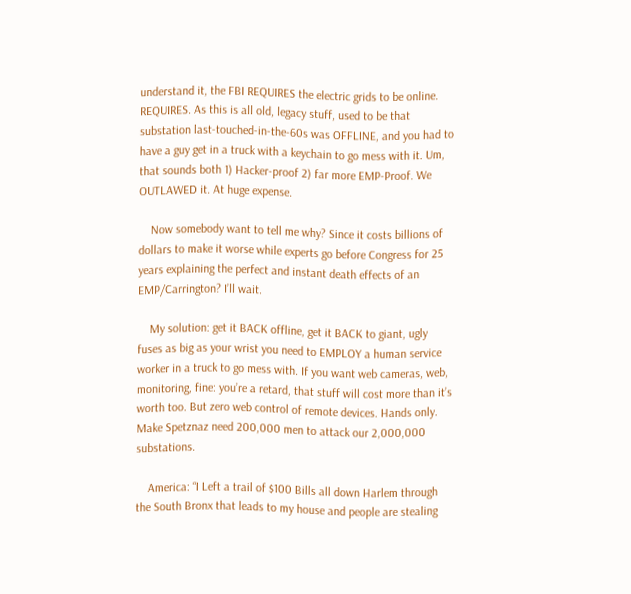understand it, the FBI REQUIRES the electric grids to be online. REQUIRES. As this is all old, legacy stuff, used to be that substation last-touched-in-the-60s was OFFLINE, and you had to have a guy get in a truck with a keychain to go mess with it. Um, that sounds both 1) Hacker-proof 2) far more EMP-Proof. We OUTLAWED it. At huge expense.

    Now somebody want to tell me why? Since it costs billions of dollars to make it worse while experts go before Congress for 25 years explaining the perfect and instant death effects of an EMP/Carrington? I’ll wait.

    My solution: get it BACK offline, get it BACK to giant, ugly fuses as big as your wrist you need to EMPLOY a human service worker in a truck to go mess with. If you want web cameras, web, monitoring, fine: you’re a retard, that stuff will cost more than it’s worth too. But zero web control of remote devices. Hands only. Make Spetznaz need 200,000 men to attack our 2,000,000 substations.

    America: “I Left a trail of $100 Bills all down Harlem through the South Bronx that leads to my house and people are stealing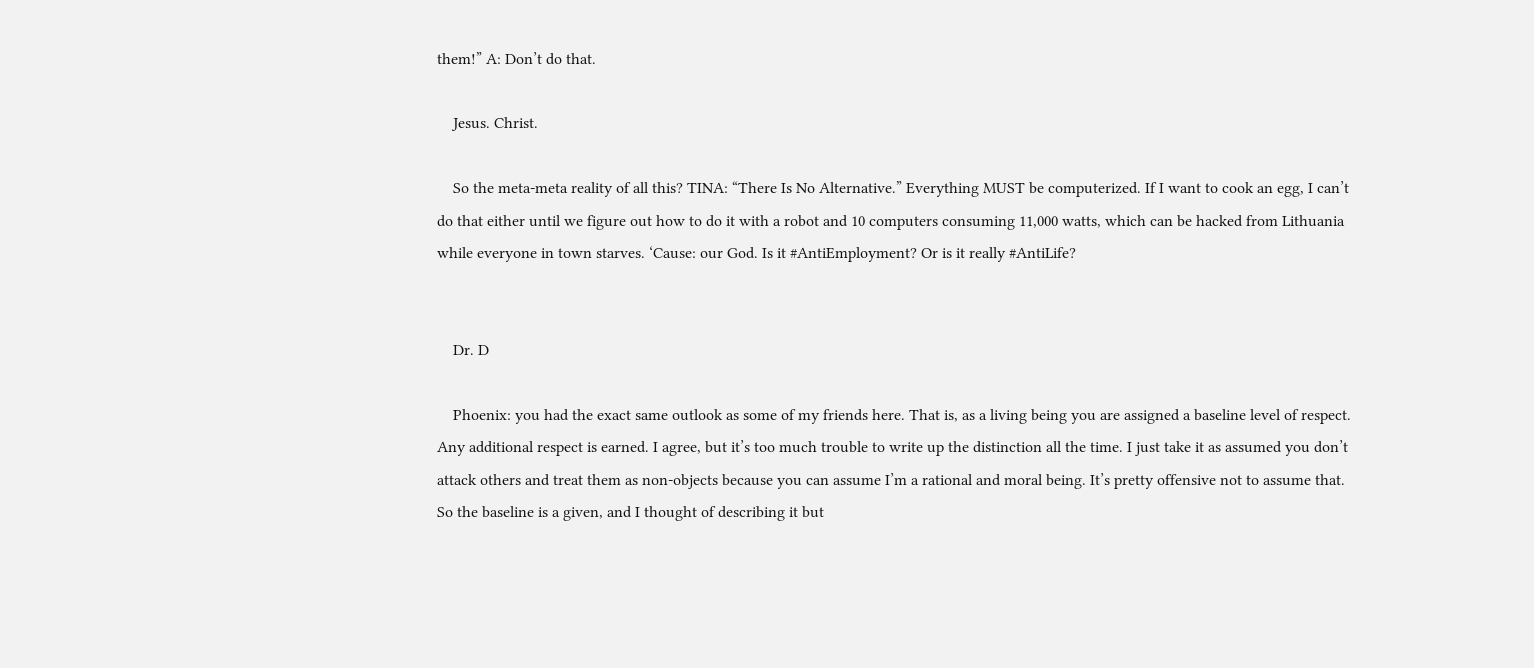them!” A: Don’t do that.

    Jesus. Christ.

    So the meta-meta reality of all this? TINA: “There Is No Alternative.” Everything MUST be computerized. If I want to cook an egg, I can’t do that either until we figure out how to do it with a robot and 10 computers consuming 11,000 watts, which can be hacked from Lithuania while everyone in town starves. ‘Cause: our God. Is it #AntiEmployment? Or is it really #AntiLife?


    Dr. D

    Phoenix: you had the exact same outlook as some of my friends here. That is, as a living being you are assigned a baseline level of respect. Any additional respect is earned. I agree, but it’s too much trouble to write up the distinction all the time. I just take it as assumed you don’t attack others and treat them as non-objects because you can assume I’m a rational and moral being. It’s pretty offensive not to assume that. So the baseline is a given, and I thought of describing it but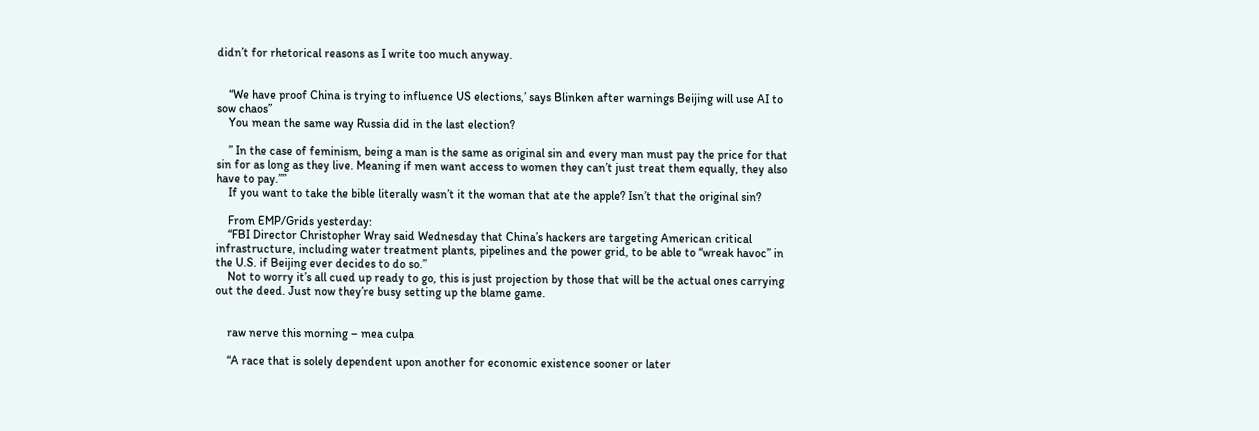didn’t for rhetorical reasons as I write too much anyway.


    “We have proof China is trying to influence US elections,’ says Blinken after warnings Beijing will use AI to sow chaos”
    You mean the same way Russia did in the last election?

    ” In the case of feminism, being a man is the same as original sin and every man must pay the price for that sin for as long as they live. Meaning if men want access to women they can’t just treat them equally, they also have to pay.””
    If you want to take the bible literally wasn’t it the woman that ate the apple? Isn’t that the original sin?

    From EMP/Grids yesterday:
    “FBI Director Christopher Wray said Wednesday that China’s hackers are targeting American critical infrastructure, including water treatment plants, pipelines and the power grid, to be able to “wreak havoc” in the U.S. if Beijing ever decides to do so.”
    Not to worry it’s all cued up ready to go, this is just projection by those that will be the actual ones carrying out the deed. Just now they’re busy setting up the blame game.


    raw nerve this morning – mea culpa

    “A race that is solely dependent upon another for economic existence sooner or later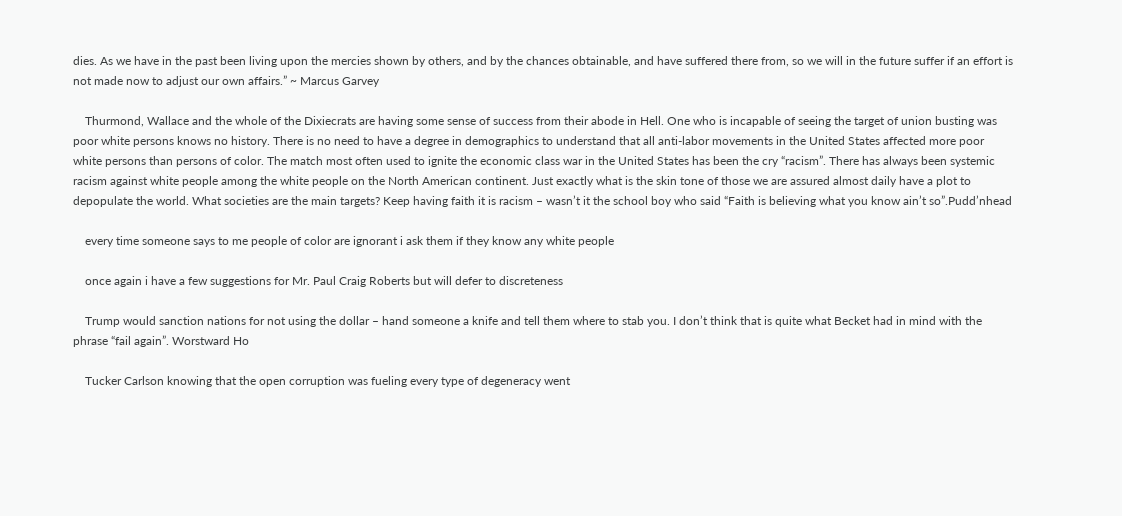dies. As we have in the past been living upon the mercies shown by others, and by the chances obtainable, and have suffered there from, so we will in the future suffer if an effort is not made now to adjust our own affairs.” ~ Marcus Garvey

    Thurmond, Wallace and the whole of the Dixiecrats are having some sense of success from their abode in Hell. One who is incapable of seeing the target of union busting was poor white persons knows no history. There is no need to have a degree in demographics to understand that all anti-labor movements in the United States affected more poor white persons than persons of color. The match most often used to ignite the economic class war in the United States has been the cry “racism”. There has always been systemic racism against white people among the white people on the North American continent. Just exactly what is the skin tone of those we are assured almost daily have a plot to depopulate the world. What societies are the main targets? Keep having faith it is racism – wasn’t it the school boy who said “Faith is believing what you know ain’t so”.Pudd’nhead

    every time someone says to me people of color are ignorant i ask them if they know any white people

    once again i have a few suggestions for Mr. Paul Craig Roberts but will defer to discreteness

    Trump would sanction nations for not using the dollar – hand someone a knife and tell them where to stab you. I don’t think that is quite what Becket had in mind with the phrase “fail again”. Worstward Ho

    Tucker Carlson knowing that the open corruption was fueling every type of degeneracy went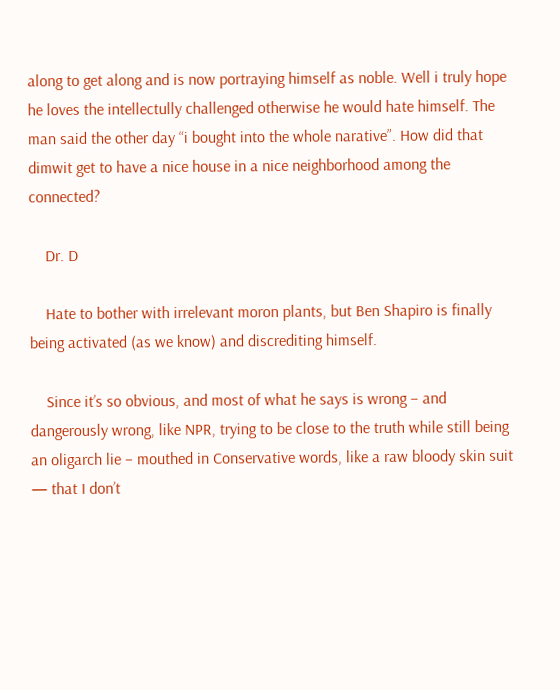along to get along and is now portraying himself as noble. Well i truly hope he loves the intellectully challenged otherwise he would hate himself. The man said the other day “i bought into the whole narative”. How did that dimwit get to have a nice house in a nice neighborhood among the connected?

    Dr. D

    Hate to bother with irrelevant moron plants, but Ben Shapiro is finally being activated (as we know) and discrediting himself.

    Since it’s so obvious, and most of what he says is wrong – and dangerously wrong, like NPR, trying to be close to the truth while still being an oligarch lie – mouthed in Conservative words, like a raw bloody skin suit — that I don’t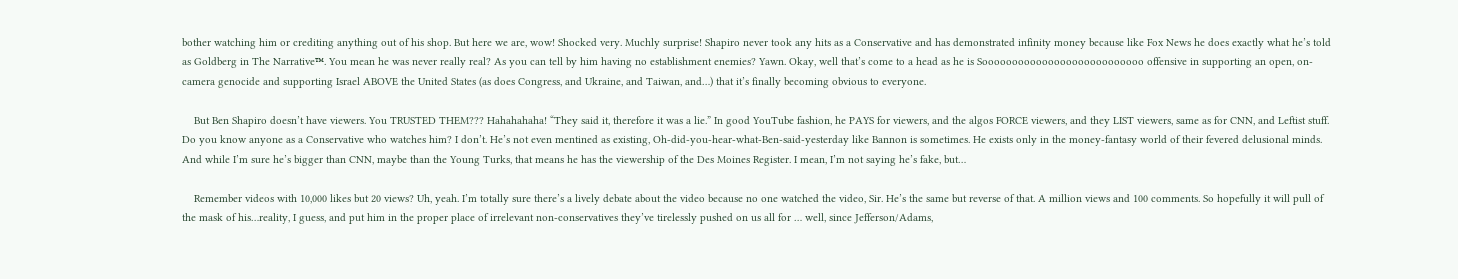bother watching him or crediting anything out of his shop. But here we are, wow! Shocked very. Muchly surprise! Shapiro never took any hits as a Conservative and has demonstrated infinity money because like Fox News he does exactly what he’s told as Goldberg in The Narrative™. You mean he was never really real? As you can tell by him having no establishment enemies? Yawn. Okay, well that’s come to a head as he is Sooooooooooooooooooooooooooo offensive in supporting an open, on-camera genocide and supporting Israel ABOVE the United States (as does Congress, and Ukraine, and Taiwan, and…) that it’s finally becoming obvious to everyone.

    But Ben Shapiro doesn’t have viewers. You TRUSTED THEM??? Hahahahaha! “They said it, therefore it was a lie.” In good YouTube fashion, he PAYS for viewers, and the algos FORCE viewers, and they LIST viewers, same as for CNN, and Leftist stuff. Do you know anyone as a Conservative who watches him? I don’t. He’s not even mentined as existing, Oh-did-you-hear-what-Ben-said-yesterday like Bannon is sometimes. He exists only in the money-fantasy world of their fevered delusional minds. And while I’m sure he’s bigger than CNN, maybe than the Young Turks, that means he has the viewership of the Des Moines Register. I mean, I’m not saying he’s fake, but…

    Remember videos with 10,000 likes but 20 views? Uh, yeah. I’m totally sure there’s a lively debate about the video because no one watched the video, Sir. He’s the same but reverse of that. A million views and 100 comments. So hopefully it will pull of the mask of his…reality, I guess, and put him in the proper place of irrelevant non-conservatives they’ve tirelessly pushed on us all for … well, since Jefferson/Adams,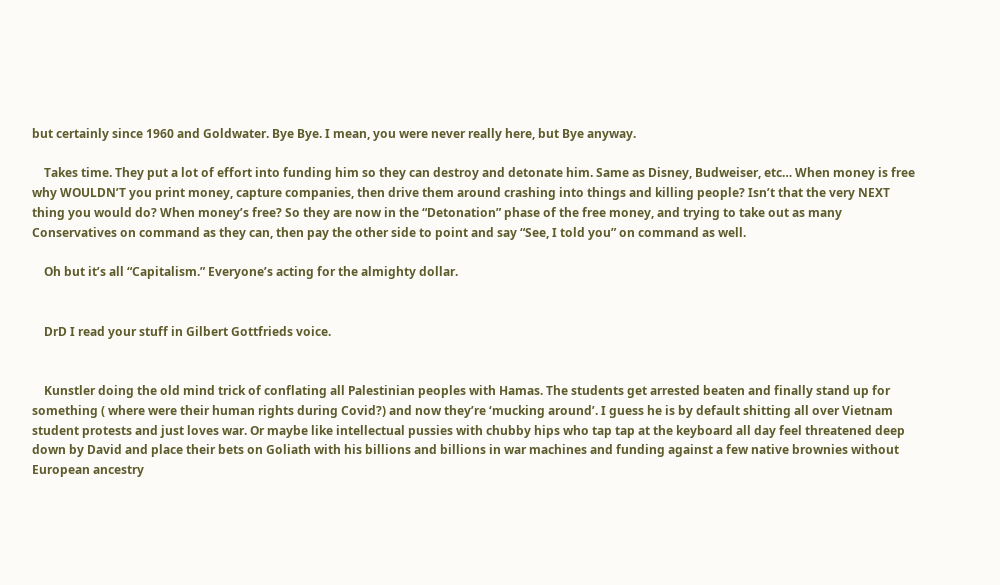but certainly since 1960 and Goldwater. Bye Bye. I mean, you were never really here, but Bye anyway.

    Takes time. They put a lot of effort into funding him so they can destroy and detonate him. Same as Disney, Budweiser, etc… When money is free why WOULDN’T you print money, capture companies, then drive them around crashing into things and killing people? Isn’t that the very NEXT thing you would do? When money’s free? So they are now in the “Detonation” phase of the free money, and trying to take out as many Conservatives on command as they can, then pay the other side to point and say “See, I told you” on command as well.

    Oh but it’s all “Capitalism.” Everyone’s acting for the almighty dollar.


    DrD I read your stuff in Gilbert Gottfrieds voice.


    Kunstler doing the old mind trick of conflating all Palestinian peoples with Hamas. The students get arrested beaten and finally stand up for something ( where were their human rights during Covid?) and now they’re ‘mucking around’. I guess he is by default shitting all over Vietnam student protests and just loves war. Or maybe like intellectual pussies with chubby hips who tap tap at the keyboard all day feel threatened deep down by David and place their bets on Goliath with his billions and billions in war machines and funding against a few native brownies without European ancestry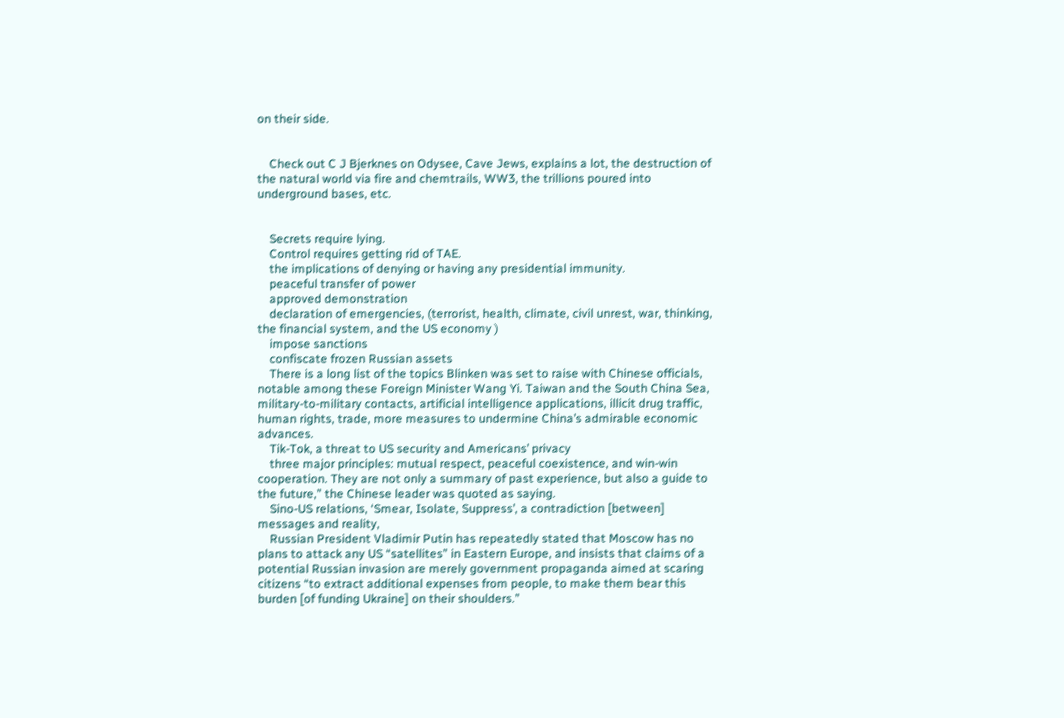on their side.


    Check out C J Bjerknes on Odysee, Cave Jews, explains a lot, the destruction of the natural world via fire and chemtrails, WW3, the trillions poured into underground bases, etc.


    Secrets require lying.
    Control requires getting rid of TAE.
    the implications of denying or having any presidential immunity.
    peaceful transfer of power
    approved demonstration
    declaration of emergencies, (terrorist, health, climate, civil unrest, war, thinking, the financial system, and the US economy )
    impose sanctions
    confiscate frozen Russian assets
    There is a long list of the topics Blinken was set to raise with Chinese officials, notable among these Foreign Minister Wang Yi. Taiwan and the South China Sea, military-to-military contacts, artificial intelligence applications, illicit drug traffic, human rights, trade, more measures to undermine China’s admirable economic advances.
    Tik-Tok, a threat to US security and Americans’ privacy
    three major principles: mutual respect, peaceful coexistence, and win-win cooperation. They are not only a summary of past experience, but also a guide to the future,” the Chinese leader was quoted as saying.
    Sino-US relations, ‘Smear, Isolate, Suppress’, a contradiction [between] messages and reality,
    Russian President Vladimir Putin has repeatedly stated that Moscow has no plans to attack any US “satellites” in Eastern Europe, and insists that claims of a potential Russian invasion are merely government propaganda aimed at scaring citizens “to extract additional expenses from people, to make them bear this burden [of funding Ukraine] on their shoulders.”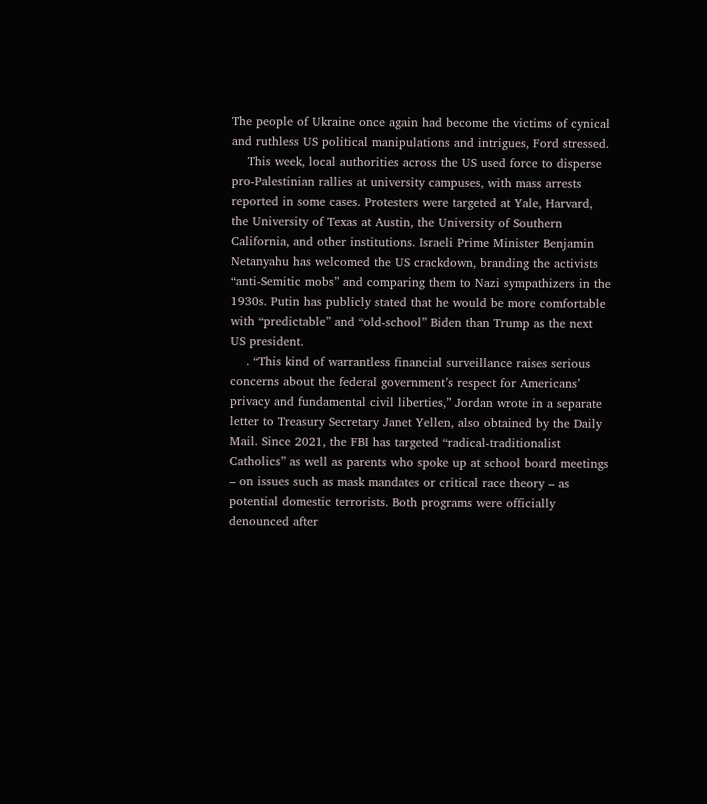The people of Ukraine once again had become the victims of cynical and ruthless US political manipulations and intrigues, Ford stressed.
    This week, local authorities across the US used force to disperse pro-Palestinian rallies at university campuses, with mass arrests reported in some cases. Protesters were targeted at Yale, Harvard, the University of Texas at Austin, the University of Southern California, and other institutions. Israeli Prime Minister Benjamin Netanyahu has welcomed the US crackdown, branding the activists “anti-Semitic mobs” and comparing them to Nazi sympathizers in the 1930s. Putin has publicly stated that he would be more comfortable with “predictable” and “old-school” Biden than Trump as the next US president.
    . “This kind of warrantless financial surveillance raises serious concerns about the federal government’s respect for Americans’ privacy and fundamental civil liberties,” Jordan wrote in a separate letter to Treasury Secretary Janet Yellen, also obtained by the Daily Mail. Since 2021, the FBI has targeted “radical-traditionalist Catholics” as well as parents who spoke up at school board meetings – on issues such as mask mandates or critical race theory – as potential domestic terrorists. Both programs were officially denounced after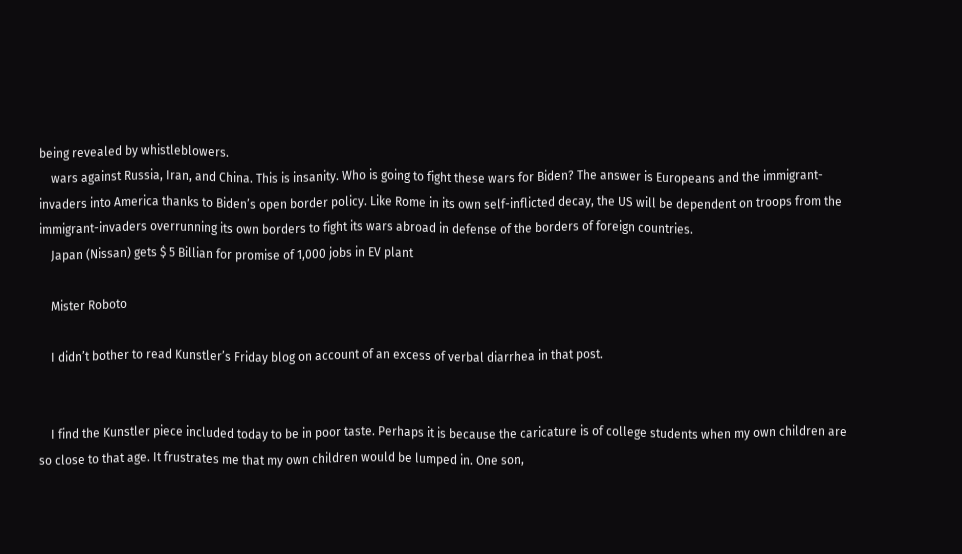being revealed by whistleblowers.
    wars against Russia, Iran, and China. This is insanity. Who is going to fight these wars for Biden? The answer is Europeans and the immigrant-invaders into America thanks to Biden’s open border policy. Like Rome in its own self-inflicted decay, the US will be dependent on troops from the immigrant-invaders overrunning its own borders to fight its wars abroad in defense of the borders of foreign countries.
    Japan (Nissan) gets $ 5 Billian for promise of 1,000 jobs in EV plant

    Mister Roboto

    I didn’t bother to read Kunstler’s Friday blog on account of an excess of verbal diarrhea in that post.


    I find the Kunstler piece included today to be in poor taste. Perhaps it is because the caricature is of college students when my own children are so close to that age. It frustrates me that my own children would be lumped in. One son,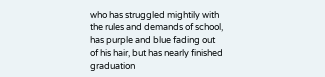who has struggled mightily with the rules and demands of school, has purple and blue fading out of his hair, but has nearly finished graduation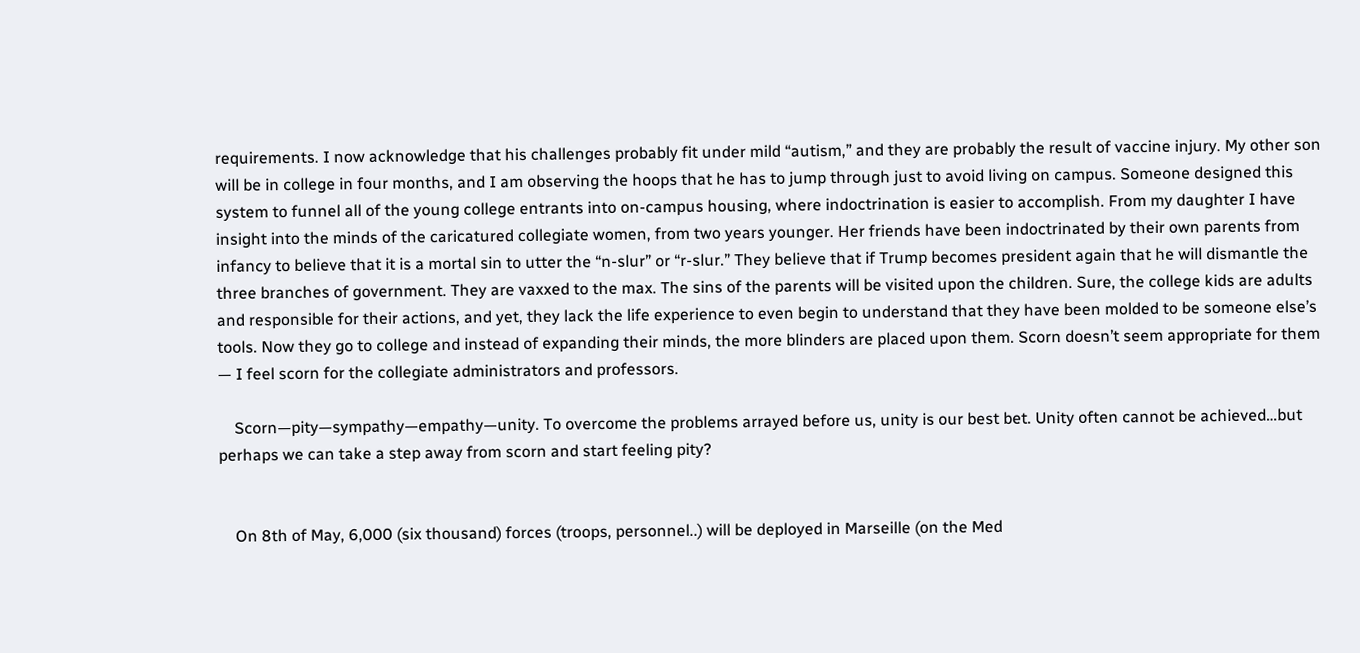requirements. I now acknowledge that his challenges probably fit under mild “autism,” and they are probably the result of vaccine injury. My other son will be in college in four months, and I am observing the hoops that he has to jump through just to avoid living on campus. Someone designed this system to funnel all of the young college entrants into on-campus housing, where indoctrination is easier to accomplish. From my daughter I have insight into the minds of the caricatured collegiate women, from two years younger. Her friends have been indoctrinated by their own parents from infancy to believe that it is a mortal sin to utter the “n-slur” or “r-slur.” They believe that if Trump becomes president again that he will dismantle the three branches of government. They are vaxxed to the max. The sins of the parents will be visited upon the children. Sure, the college kids are adults and responsible for their actions, and yet, they lack the life experience to even begin to understand that they have been molded to be someone else’s tools. Now they go to college and instead of expanding their minds, the more blinders are placed upon them. Scorn doesn’t seem appropriate for them — I feel scorn for the collegiate administrators and professors.

    Scorn—pity—sympathy—empathy—unity. To overcome the problems arrayed before us, unity is our best bet. Unity often cannot be achieved…but perhaps we can take a step away from scorn and start feeling pity?


    On 8th of May, 6,000 (six thousand) forces (troops, personnel..) will be deployed in Marseille (on the Med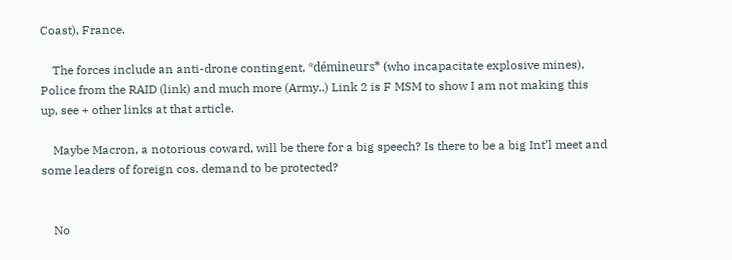Coast), France.

    The forces include an anti-drone contingent, *démineurs* (who incapacitate explosive mines), Police from the RAID (link) and much more (Army..) Link 2 is F MSM to show I am not making this up, see + other links at that article.

    Maybe Macron, a notorious coward, will be there for a big speech? Is there to be a big Int’l meet and some leaders of foreign cos. demand to be protected?


    No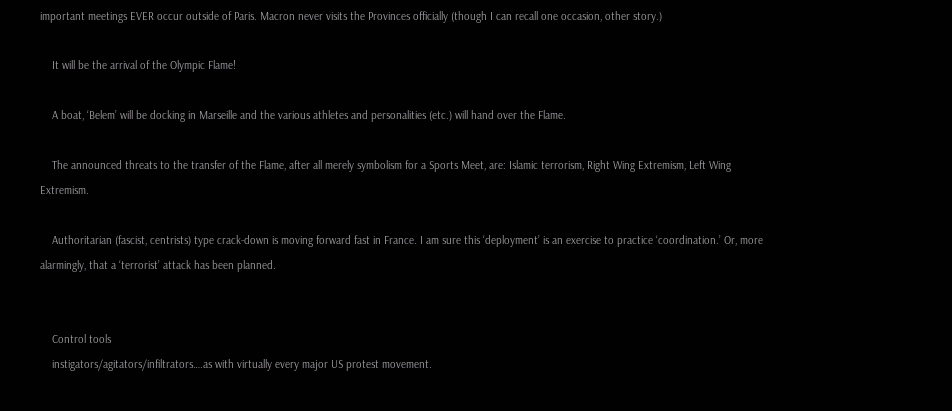important meetings EVER occur outside of Paris. Macron never visits the Provinces officially (though I can recall one occasion, other story.)

    It will be the arrival of the Olympic Flame!

    A boat, ‘Belem’ will be docking in Marseille and the various athletes and personalities (etc.) will hand over the Flame.

    The announced threats to the transfer of the Flame, after all merely symbolism for a Sports Meet, are: Islamic terrorism, Right Wing Extremism, Left Wing Extremism.

    Authoritarian (fascist, centrists) type crack-down is moving forward fast in France. I am sure this ‘deployment’ is an exercise to practice ‘coordination.’ Or, more alarmingly, that a ‘terrorist’ attack has been planned.


    Control tools
    instigators/agitators/infiltrators….as with virtually every major US protest movement.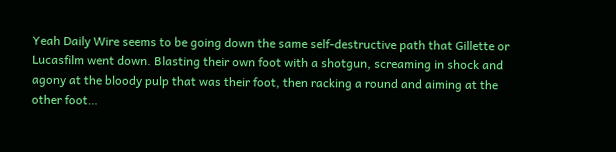Yeah Daily Wire seems to be going down the same self-destructive path that Gillette or Lucasfilm went down. Blasting their own foot with a shotgun, screaming in shock and agony at the bloody pulp that was their foot, then racking a round and aiming at the other foot…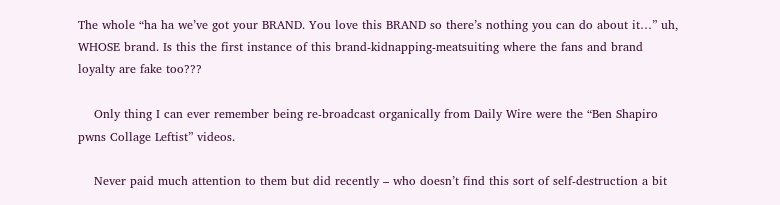The whole “ha ha we’ve got your BRAND. You love this BRAND so there’s nothing you can do about it…” uh, WHOSE brand. Is this the first instance of this brand-kidnapping-meatsuiting where the fans and brand loyalty are fake too???

    Only thing I can ever remember being re-broadcast organically from Daily Wire were the “Ben Shapiro pwns Collage Leftist” videos.

    Never paid much attention to them but did recently – who doesn’t find this sort of self-destruction a bit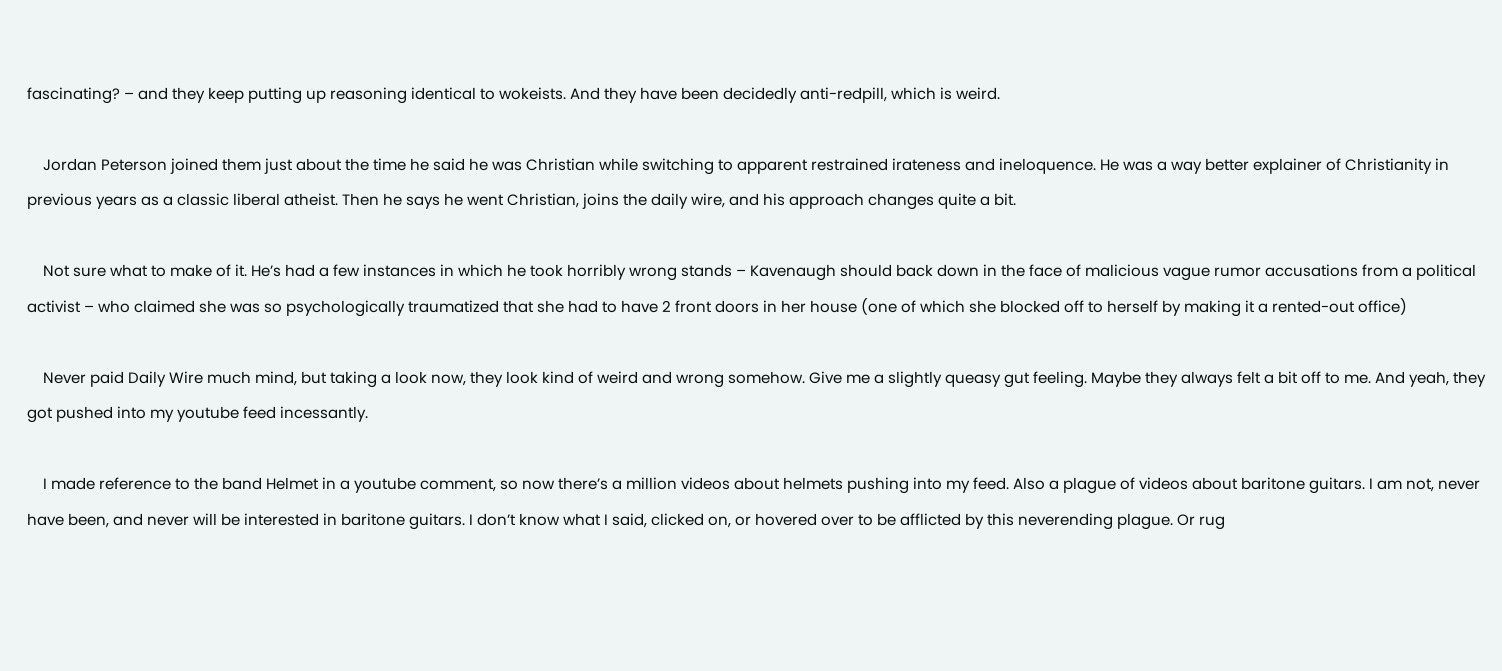fascinating? – and they keep putting up reasoning identical to wokeists. And they have been decidedly anti-redpill, which is weird.

    Jordan Peterson joined them just about the time he said he was Christian while switching to apparent restrained irateness and ineloquence. He was a way better explainer of Christianity in previous years as a classic liberal atheist. Then he says he went Christian, joins the daily wire, and his approach changes quite a bit.

    Not sure what to make of it. He’s had a few instances in which he took horribly wrong stands – Kavenaugh should back down in the face of malicious vague rumor accusations from a political activist – who claimed she was so psychologically traumatized that she had to have 2 front doors in her house (one of which she blocked off to herself by making it a rented-out office)

    Never paid Daily Wire much mind, but taking a look now, they look kind of weird and wrong somehow. Give me a slightly queasy gut feeling. Maybe they always felt a bit off to me. And yeah, they got pushed into my youtube feed incessantly.

    I made reference to the band Helmet in a youtube comment, so now there’s a million videos about helmets pushing into my feed. Also a plague of videos about baritone guitars. I am not, never have been, and never will be interested in baritone guitars. I don’t know what I said, clicked on, or hovered over to be afflicted by this neverending plague. Or rug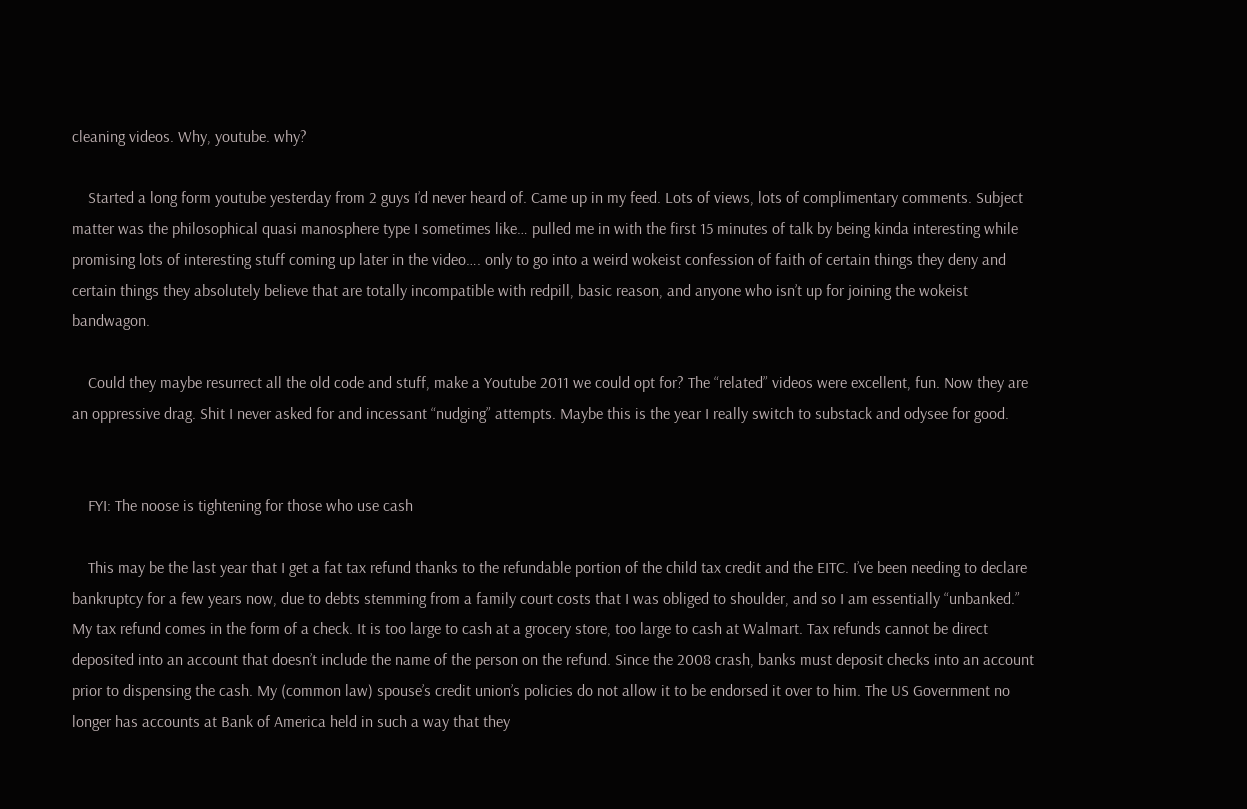cleaning videos. Why, youtube. why?

    Started a long form youtube yesterday from 2 guys I’d never heard of. Came up in my feed. Lots of views, lots of complimentary comments. Subject matter was the philosophical quasi manosphere type I sometimes like… pulled me in with the first 15 minutes of talk by being kinda interesting while promising lots of interesting stuff coming up later in the video…. only to go into a weird wokeist confession of faith of certain things they deny and certain things they absolutely believe that are totally incompatible with redpill, basic reason, and anyone who isn’t up for joining the wokeist bandwagon.

    Could they maybe resurrect all the old code and stuff, make a Youtube 2011 we could opt for? The “related” videos were excellent, fun. Now they are an oppressive drag. Shit I never asked for and incessant “nudging” attempts. Maybe this is the year I really switch to substack and odysee for good.


    FYI: The noose is tightening for those who use cash

    This may be the last year that I get a fat tax refund thanks to the refundable portion of the child tax credit and the EITC. I’ve been needing to declare bankruptcy for a few years now, due to debts stemming from a family court costs that I was obliged to shoulder, and so I am essentially “unbanked.” My tax refund comes in the form of a check. It is too large to cash at a grocery store, too large to cash at Walmart. Tax refunds cannot be direct deposited into an account that doesn’t include the name of the person on the refund. Since the 2008 crash, banks must deposit checks into an account prior to dispensing the cash. My (common law) spouse’s credit union’s policies do not allow it to be endorsed it over to him. The US Government no longer has accounts at Bank of America held in such a way that they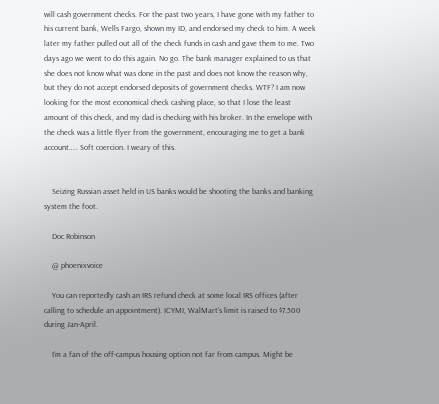will cash government checks. For the past two years, I have gone with my father to his current bank, Wells Fargo, shown my ID, and endorsed my check to him. A week later my father pulled out all of the check funds in cash and gave them to me. Two days ago we went to do this again. No go. The bank manager explained to us that she does not know what was done in the past and does not know the reason why, but they do not accept endorsed deposits of government checks. WTF? I am now looking for the most economical check cashing place, so that I lose the least amount of this check, and my dad is checking with his broker. In the envelope with the check was a little flyer from the government, encouraging me to get a bank account….. Soft coercion. I weary of this.


    Seizing Russian asset held in US banks would be shooting the banks and banking system the foot.

    Doc Robinson

    @ phoenixvoice

    You can reportedly cash an IRS refund check at some local IRS offices (after calling to schedule an appointment). ICYMI, WalMart’s limit is raised to $7.500 during Jan-April.

    I’m a fan of the off-campus housing option not far from campus. Might be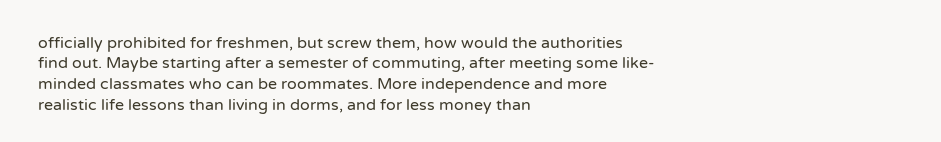officially prohibited for freshmen, but screw them, how would the authorities find out. Maybe starting after a semester of commuting, after meeting some like-minded classmates who can be roommates. More independence and more realistic life lessons than living in dorms, and for less money than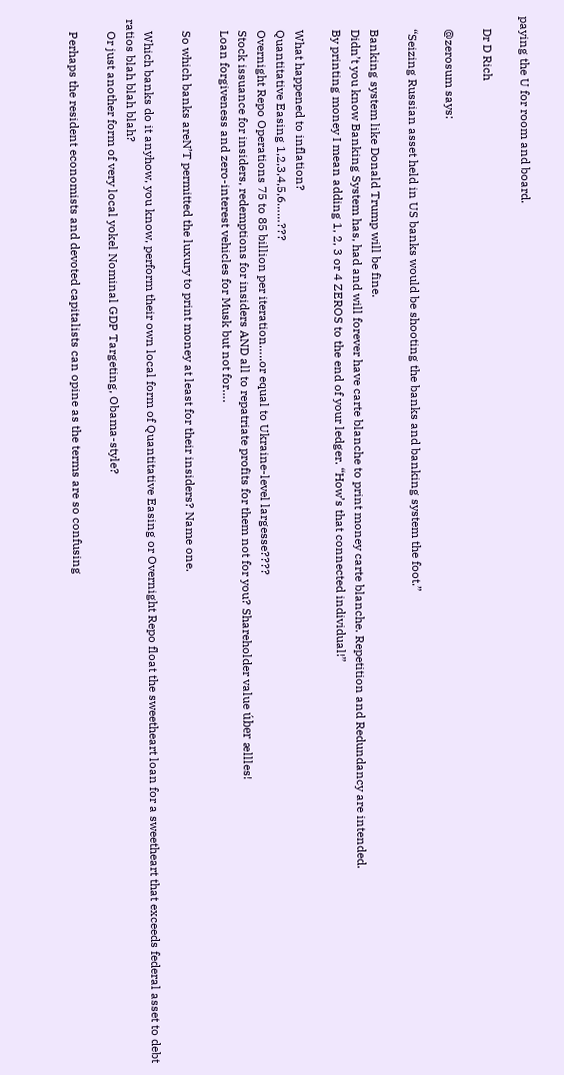paying the U for room and board.

    Dr D Rich

    @zerosum says:

    “Seizing Russian asset held in US banks would be shooting the banks and banking system the foot.”

    Banking system like Donald Trump will be fine.
    Didn’t you know Banking System has, had and will forever have carte blanche to print money carte blanche. Repetition and Redundancy are intended.
    By printing money I mean adding 1, 2, 3 or 4 ZEROS to the end of your ledger. “How’s that connected individual!”

    What happened to inflation?
    Quantitative Easing 1,2,3,4,5,6……???
    Overnight Repo Operations 75 to 85 billion per iteration…..or equal to Ukraine-level largesse????
    Stock issuance for insiders, redemptions for insiders AND all to repatriate profits for them not for you? Shareholder value úber ællles!
    Loan forgiveness and zero-interest vehicles for Musk but not for….

    So which banks areN’T permitted the luxury to print money at least for their insiders? Name one.

    Which banks do it anyhow, you know, perform their own local form of Quantitative Easing or Overnight Repo float the sweetheart loan for a sweetheart that exceeds federal asset to debt ratios blah blah blah?
    Or just another form of very local yokel Nominal GDP Targeting, Obama-style?

    Perhaps the resident economists and devoted capitalists can opine as the terms are so confusing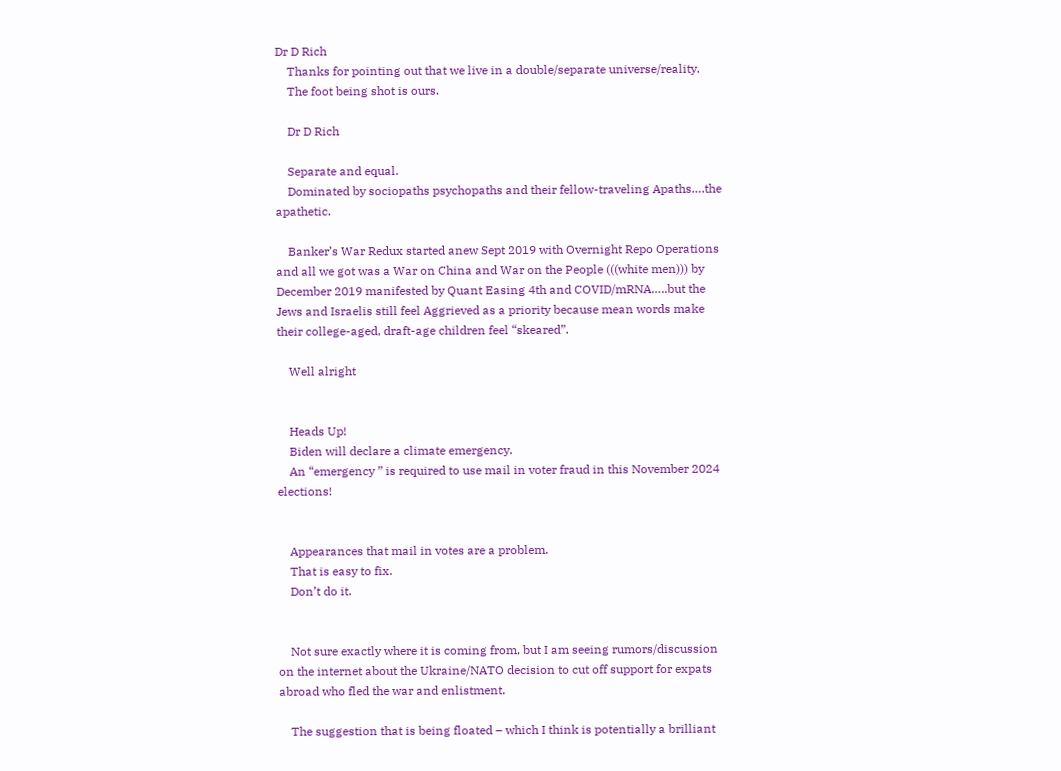Dr D Rich
    Thanks for pointing out that we live in a double/separate universe/reality.
    The foot being shot is ours.

    Dr D Rich

    Separate and equal.
    Dominated by sociopaths psychopaths and their fellow-traveling Apaths….the apathetic.

    Banker’s War Redux started anew Sept 2019 with Overnight Repo Operations and all we got was a War on China and War on the People (((white men))) by December 2019 manifested by Quant Easing 4th and COVID/mRNA…..but the Jews and Israelis still feel Aggrieved as a priority because mean words make their college-aged, draft-age children feel “skeared”.

    Well alright


    Heads Up!
    Biden will declare a climate emergency.
    An “emergency ” is required to use mail in voter fraud in this November 2024 elections!


    Appearances that mail in votes are a problem.
    That is easy to fix.
    Don’t do it.


    Not sure exactly where it is coming from, but I am seeing rumors/discussion on the internet about the Ukraine/NATO decision to cut off support for expats abroad who fled the war and enlistment.

    The suggestion that is being floated – which I think is potentially a brilliant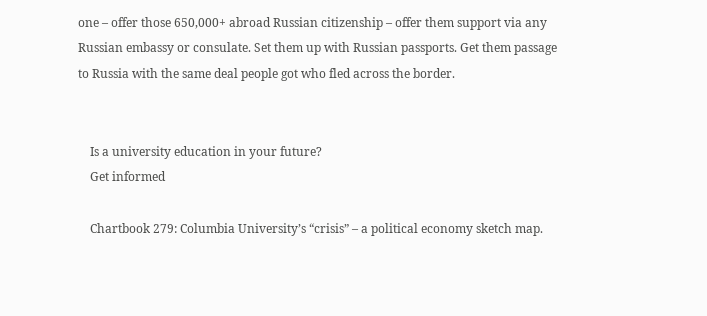one – offer those 650,000+ abroad Russian citizenship – offer them support via any Russian embassy or consulate. Set them up with Russian passports. Get them passage to Russia with the same deal people got who fled across the border.


    Is a university education in your future?
    Get informed

    Chartbook 279: Columbia University’s “crisis” – a political economy sketch map.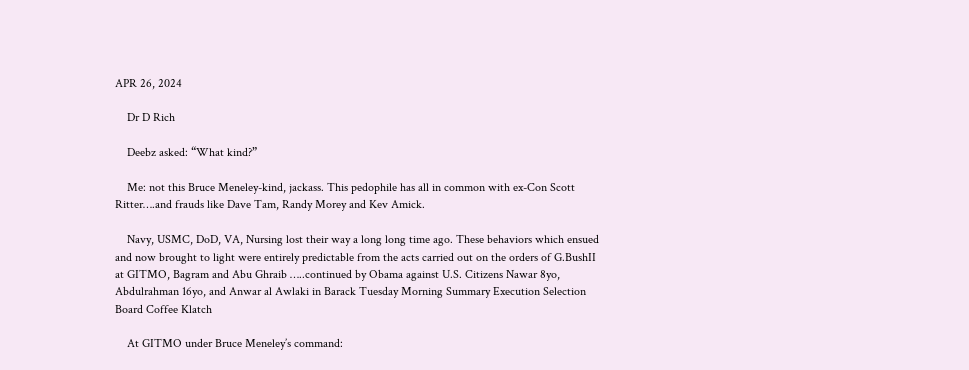APR 26, 2024

    Dr D Rich

    Deebz asked: “What kind?”

    Me: not this Bruce Meneley-kind, jackass. This pedophile has all in common with ex-Con Scott Ritter….and frauds like Dave Tam, Randy Morey and Kev Amick.

    Navy, USMC, DoD, VA, Nursing lost their way a long long time ago. These behaviors which ensued and now brought to light were entirely predictable from the acts carried out on the orders of G.BushII at GITMO, Bagram and Abu Ghraib …..continued by Obama against U.S. Citizens Nawar 8yo, Abdulrahman 16yo, and Anwar al Awlaki in Barack Tuesday Morning Summary Execution Selection Board Coffee Klatch

    At GITMO under Bruce Meneley’s command: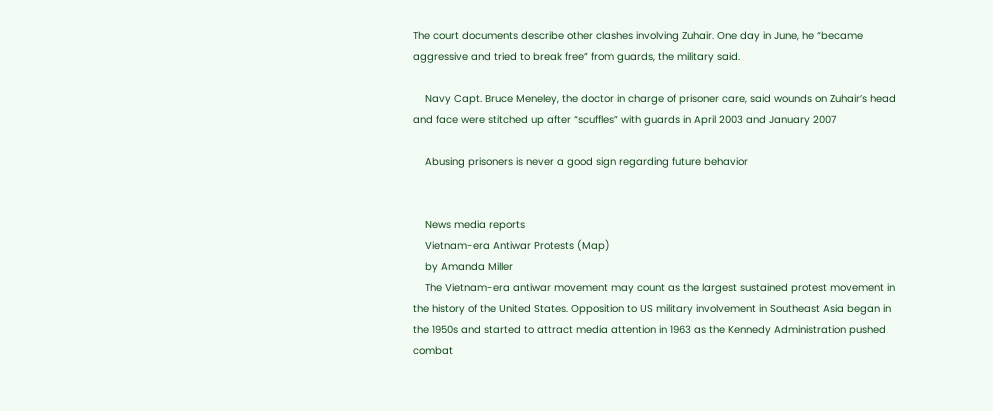The court documents describe other clashes involving Zuhair. One day in June, he “became aggressive and tried to break free” from guards, the military said.

    Navy Capt. Bruce Meneley, the doctor in charge of prisoner care, said wounds on Zuhair’s head and face were stitched up after “scuffles” with guards in April 2003 and January 2007

    Abusing prisoners is never a good sign regarding future behavior


    News media reports
    Vietnam-era Antiwar Protests (Map)
    by Amanda Miller
    The Vietnam-era antiwar movement may count as the largest sustained protest movement in the history of the United States. Opposition to US military involvement in Southeast Asia began in the 1950s and started to attract media attention in 1963 as the Kennedy Administration pushed combat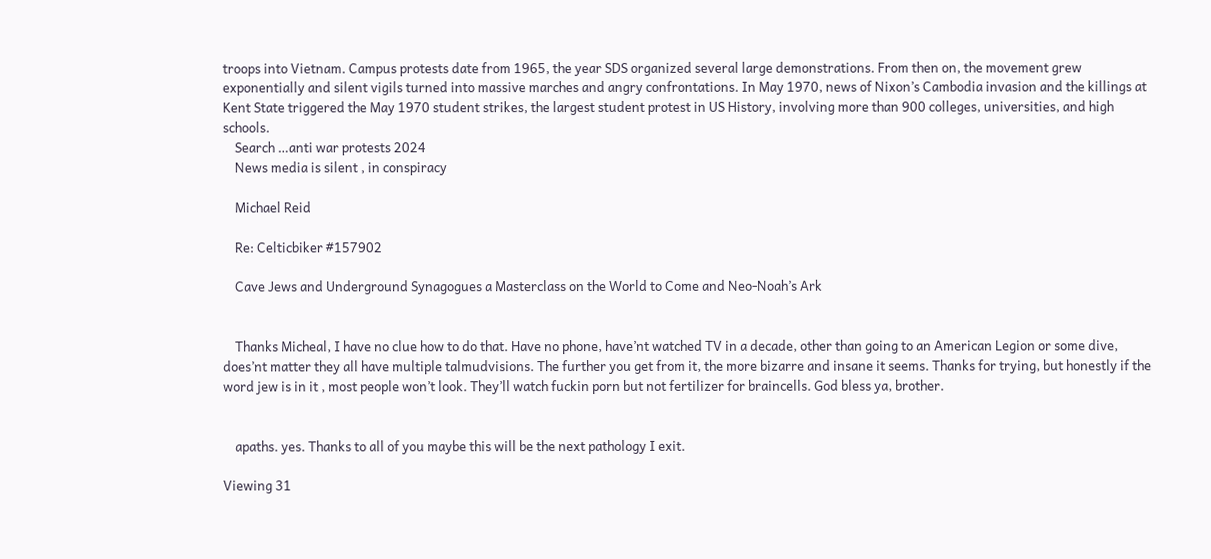troops into Vietnam. Campus protests date from 1965, the year SDS organized several large demonstrations. From then on, the movement grew exponentially and silent vigils turned into massive marches and angry confrontations. In May 1970, news of Nixon’s Cambodia invasion and the killings at Kent State triggered the May 1970 student strikes, the largest student protest in US History, involving more than 900 colleges, universities, and high schools.
    Search …anti war protests 2024
    News media is silent , in conspiracy

    Michael Reid

    Re: Celticbiker #157902

    Cave Jews and Underground Synagogues a Masterclass on the World to Come and Neo-Noah’s Ark


    Thanks Micheal, I have no clue how to do that. Have no phone, have’nt watched TV in a decade, other than going to an American Legion or some dive, does’nt matter they all have multiple talmudvisions. The further you get from it, the more bizarre and insane it seems. Thanks for trying, but honestly if the word jew is in it , most people won’t look. They’ll watch fuckin porn but not fertilizer for braincells. God bless ya, brother.


    apaths. yes. Thanks to all of you maybe this will be the next pathology I exit.

Viewing 31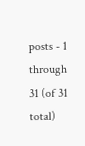posts - 1 through 31 (of 31 total)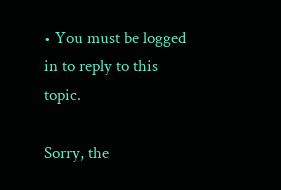• You must be logged in to reply to this topic.

Sorry, the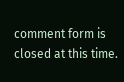comment form is closed at this time.